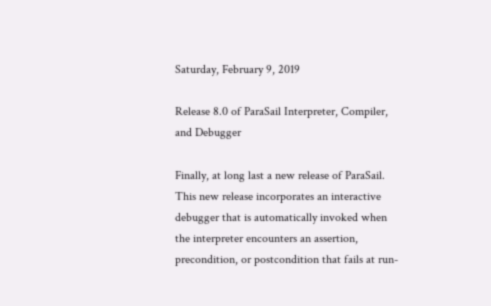Saturday, February 9, 2019

Release 8.0 of ParaSail Interpreter, Compiler, and Debugger

Finally, at long last a new release of ParaSail.  This new release incorporates an interactive debugger that is automatically invoked when the interpreter encounters an assertion, precondition, or postcondition that fails at run-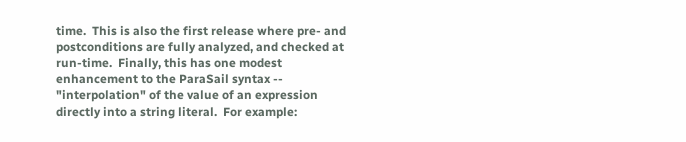time.  This is also the first release where pre- and postconditions are fully analyzed, and checked at run-time.  Finally, this has one modest enhancement to the ParaSail syntax -- "interpolation" of the value of an expression directly into a string literal.  For example: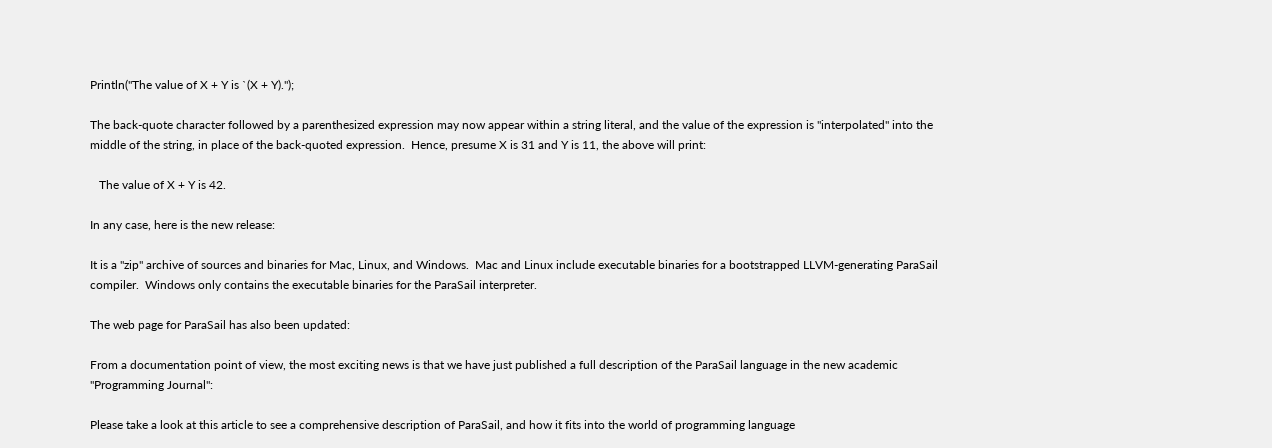Println("The value of X + Y is `(X + Y).");

The back-quote character followed by a parenthesized expression may now appear within a string literal, and the value of the expression is "interpolated" into the middle of the string, in place of the back-quoted expression.  Hence, presume X is 31 and Y is 11, the above will print:

   The value of X + Y is 42.

In any case, here is the new release:

It is a "zip" archive of sources and binaries for Mac, Linux, and Windows.  Mac and Linux include executable binaries for a bootstrapped LLVM-generating ParaSail compiler.  Windows only contains the executable binaries for the ParaSail interpreter.

The web page for ParaSail has also been updated:

From a documentation point of view, the most exciting news is that we have just published a full description of the ParaSail language in the new academic "Programming Journal":

Please take a look at this article to see a comprehensive description of ParaSail, and how it fits into the world of programming language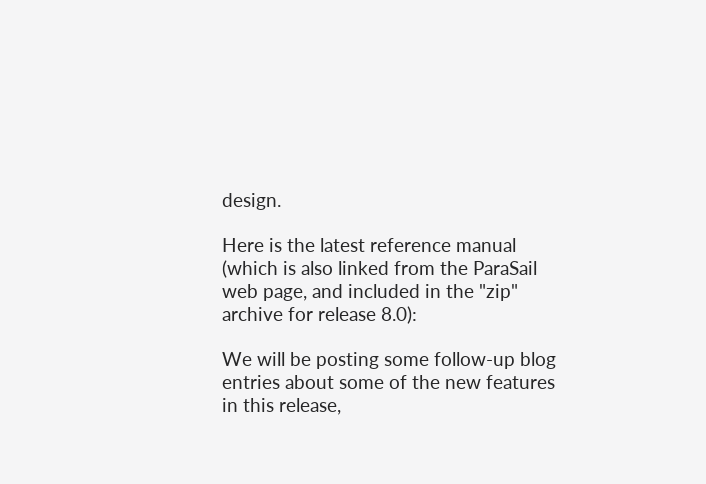design.

Here is the latest reference manual (which is also linked from the ParaSail web page, and included in the "zip" archive for release 8.0):

We will be posting some follow-up blog entries about some of the new features in this release,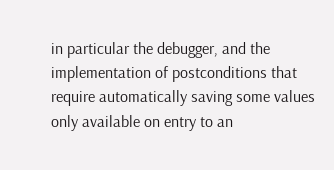in particular the debugger, and the implementation of postconditions that require automatically saving some values only available on entry to an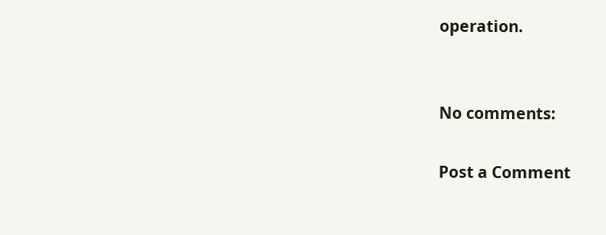operation.


No comments:

Post a Comment